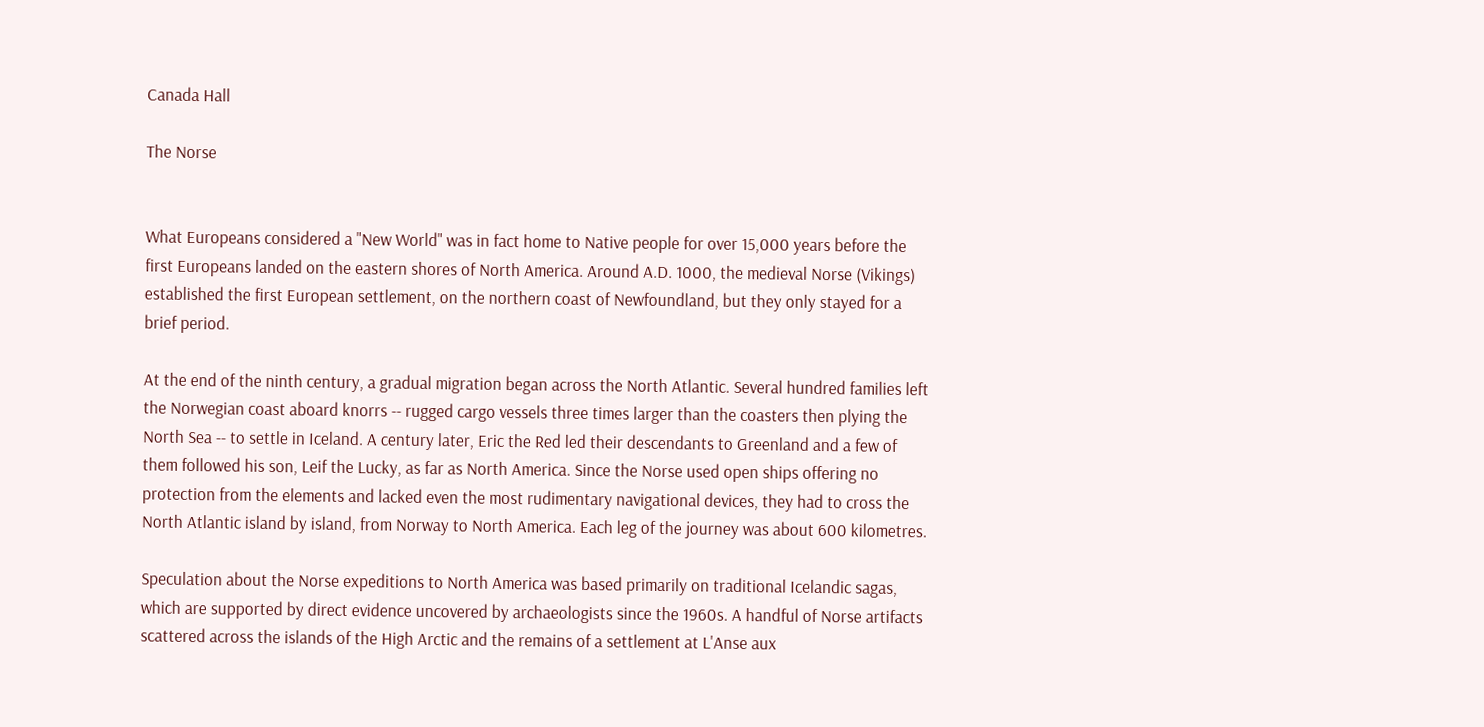Canada Hall

The Norse


What Europeans considered a "New World" was in fact home to Native people for over 15,000 years before the first Europeans landed on the eastern shores of North America. Around A.D. 1000, the medieval Norse (Vikings) established the first European settlement, on the northern coast of Newfoundland, but they only stayed for a brief period.

At the end of the ninth century, a gradual migration began across the North Atlantic. Several hundred families left the Norwegian coast aboard knorrs -- rugged cargo vessels three times larger than the coasters then plying the North Sea -- to settle in Iceland. A century later, Eric the Red led their descendants to Greenland and a few of them followed his son, Leif the Lucky, as far as North America. Since the Norse used open ships offering no protection from the elements and lacked even the most rudimentary navigational devices, they had to cross the North Atlantic island by island, from Norway to North America. Each leg of the journey was about 600 kilometres.

Speculation about the Norse expeditions to North America was based primarily on traditional Icelandic sagas, which are supported by direct evidence uncovered by archaeologists since the 1960s. A handful of Norse artifacts scattered across the islands of the High Arctic and the remains of a settlement at L'Anse aux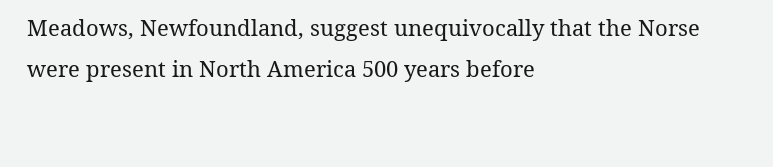Meadows, Newfoundland, suggest unequivocally that the Norse were present in North America 500 years before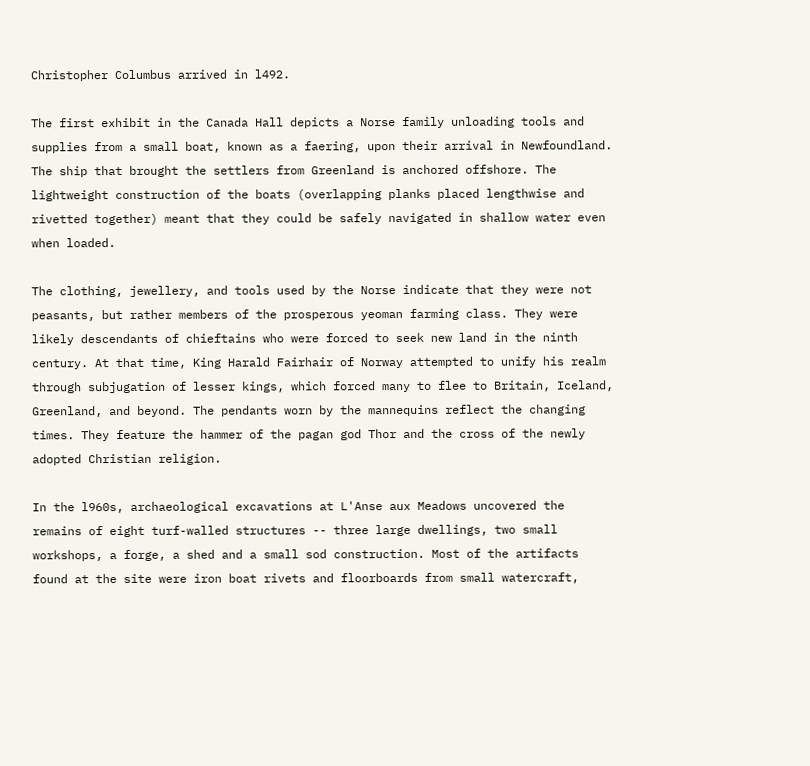Christopher Columbus arrived in l492.

The first exhibit in the Canada Hall depicts a Norse family unloading tools and supplies from a small boat, known as a faering, upon their arrival in Newfoundland. The ship that brought the settlers from Greenland is anchored offshore. The lightweight construction of the boats (overlapping planks placed lengthwise and rivetted together) meant that they could be safely navigated in shallow water even when loaded.

The clothing, jewellery, and tools used by the Norse indicate that they were not peasants, but rather members of the prosperous yeoman farming class. They were likely descendants of chieftains who were forced to seek new land in the ninth century. At that time, King Harald Fairhair of Norway attempted to unify his realm through subjugation of lesser kings, which forced many to flee to Britain, Iceland, Greenland, and beyond. The pendants worn by the mannequins reflect the changing times. They feature the hammer of the pagan god Thor and the cross of the newly adopted Christian religion.

In the l960s, archaeological excavations at L'Anse aux Meadows uncovered the remains of eight turf-walled structures -- three large dwellings, two small workshops, a forge, a shed and a small sod construction. Most of the artifacts found at the site were iron boat rivets and floorboards from small watercraft,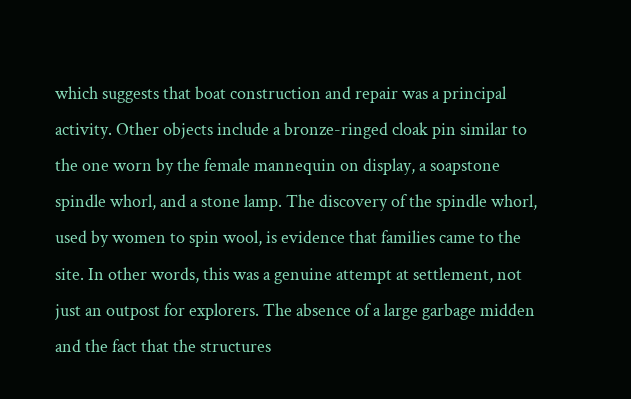which suggests that boat construction and repair was a principal activity. Other objects include a bronze-ringed cloak pin similar to the one worn by the female mannequin on display, a soapstone spindle whorl, and a stone lamp. The discovery of the spindle whorl, used by women to spin wool, is evidence that families came to the site. In other words, this was a genuine attempt at settlement, not just an outpost for explorers. The absence of a large garbage midden and the fact that the structures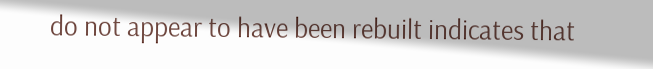do not appear to have been rebuilt indicates that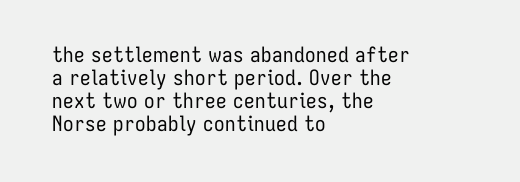the settlement was abandoned after a relatively short period. Over the next two or three centuries, the Norse probably continued to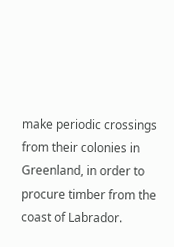make periodic crossings from their colonies in Greenland, in order to procure timber from the coast of Labrador.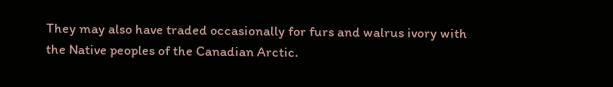They may also have traded occasionally for furs and walrus ivory with the Native peoples of the Canadian Arctic.